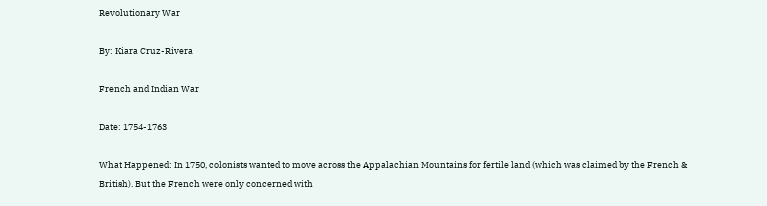Revolutionary War

By: Kiara Cruz-Rivera

French and Indian War

Date: 1754-1763

What Happened: In 1750, colonists wanted to move across the Appalachian Mountains for fertile land (which was claimed by the French & British). But the French were only concerned with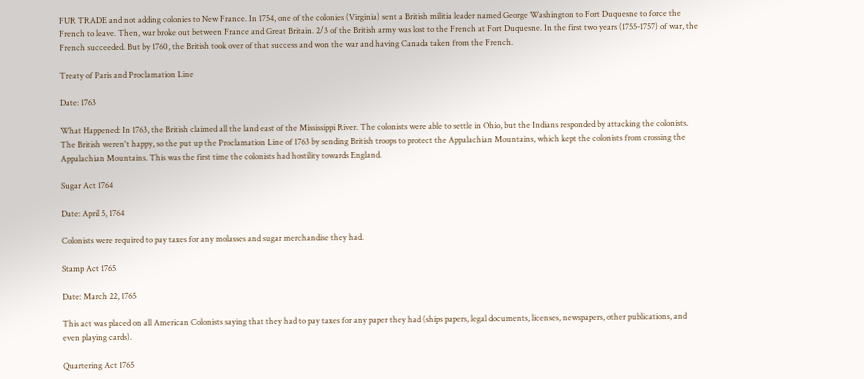FUR TRADE and not adding colonies to New France. In 1754, one of the colonies (Virginia) sent a British militia leader named George Washington to Fort Duquesne to force the French to leave. Then, war broke out between France and Great Britain. 2/3 of the British army was lost to the French at Fort Duquesne. In the first two years (1755-1757) of war, the French succeeded. But by 1760, the British took over of that success and won the war and having Canada taken from the French.

Treaty of Paris and Proclamation Line

Date: 1763

What Happened: In 1763, the British claimed all the land east of the Mississippi River. The colonists were able to settle in Ohio, but the Indians responded by attacking the colonists. The British weren't happy, so the put up the Proclamation Line of 1763 by sending British troops to protect the Appalachian Mountains, which kept the colonists from crossing the Appalachian Mountains. This was the first time the colonists had hostility towards England.

Sugar Act 1764

Date: April 5, 1764

Colonists were required to pay taxes for any molasses and sugar merchandise they had.

Stamp Act 1765

Date: March 22, 1765

This act was placed on all American Colonists saying that they had to pay taxes for any paper they had (ships papers, legal documents, licenses, newspapers, other publications, and even playing cards).

Quartering Act 1765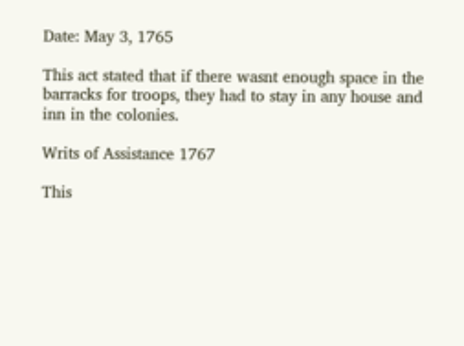Date: May 3, 1765

This act stated that if there wasnt enough space in the barracks for troops, they had to stay in any house and inn in the colonies.

Writs of Assistance 1767

This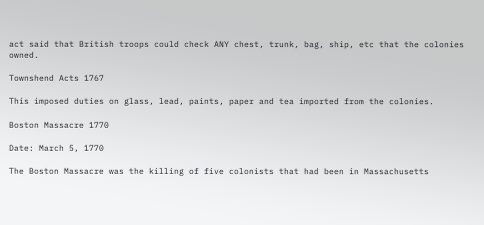act said that British troops could check ANY chest, trunk, bag, ship, etc that the colonies owned.

Townshend Acts 1767

This imposed duties on glass, lead, paints, paper and tea imported from the colonies.

Boston Massacre 1770

Date: March 5, 1770

The Boston Massacre was the killing of five colonists that had been in Massachusetts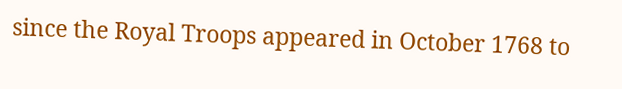since the Royal Troops appeared in October 1768 to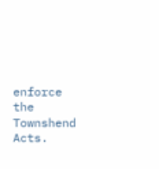enforce the Townshend Acts.